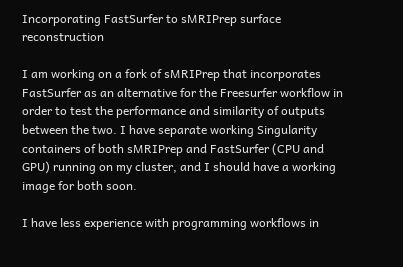Incorporating FastSurfer to sMRIPrep surface reconstruction

I am working on a fork of sMRIPrep that incorporates FastSurfer as an alternative for the Freesurfer workflow in order to test the performance and similarity of outputs between the two. I have separate working Singularity containers of both sMRIPrep and FastSurfer (CPU and GPU) running on my cluster, and I should have a working image for both soon.

I have less experience with programming workflows in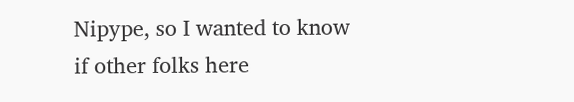Nipype, so I wanted to know if other folks here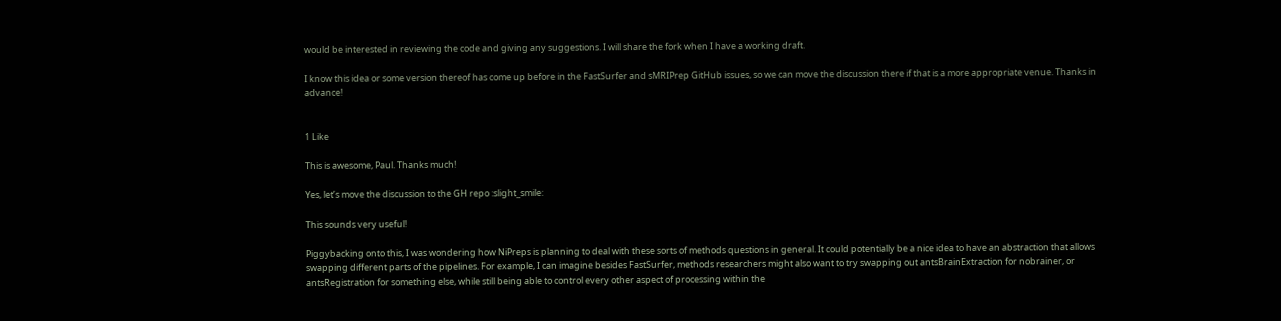would be interested in reviewing the code and giving any suggestions. I will share the fork when I have a working draft.

I know this idea or some version thereof has come up before in the FastSurfer and sMRIPrep GitHub issues, so we can move the discussion there if that is a more appropriate venue. Thanks in advance!


1 Like

This is awesome, Paul. Thanks much!

Yes, let’s move the discussion to the GH repo :slight_smile:

This sounds very useful!

Piggybacking onto this, I was wondering how NiPreps is planning to deal with these sorts of methods questions in general. It could potentially be a nice idea to have an abstraction that allows swapping different parts of the pipelines. For example, I can imagine besides FastSurfer, methods researchers might also want to try swapping out antsBrainExtraction for nobrainer, or antsRegistration for something else, while still being able to control every other aspect of processing within the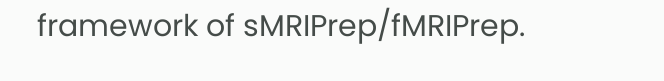framework of sMRIPrep/fMRIPrep.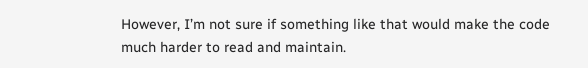However, I’m not sure if something like that would make the code much harder to read and maintain.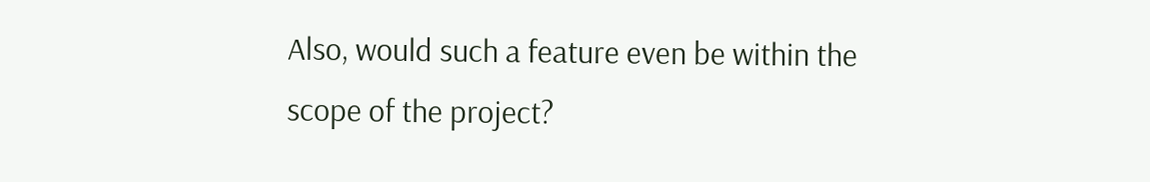Also, would such a feature even be within the scope of the project?